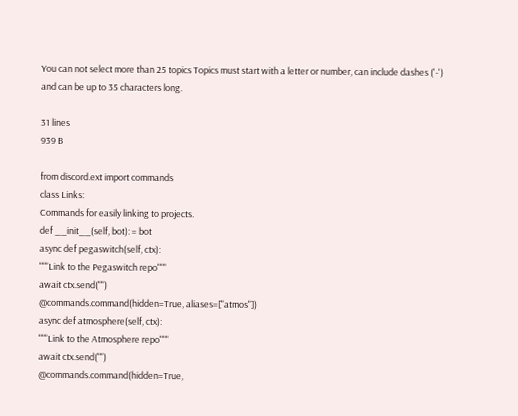You can not select more than 25 topics Topics must start with a letter or number, can include dashes ('-') and can be up to 35 characters long.

31 lines
939 B

from discord.ext import commands
class Links:
Commands for easily linking to projects.
def __init__(self, bot): = bot
async def pegaswitch(self, ctx):
"""Link to the Pegaswitch repo"""
await ctx.send("")
@commands.command(hidden=True, aliases=["atmos"])
async def atmosphere(self, ctx):
"""Link to the Atmosphere repo"""
await ctx.send("")
@commands.command(hidden=True,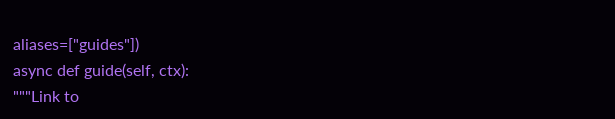aliases=["guides"])
async def guide(self, ctx):
"""Link to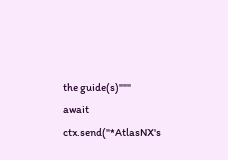the guide(s)"""
await ctx.send("*AtlasNX's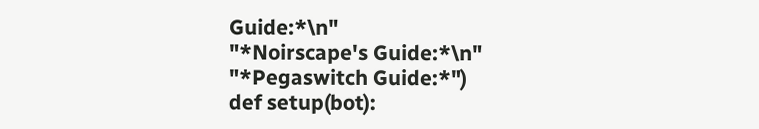Guide:*\n"
"*Noirscape's Guide:*\n"
"*Pegaswitch Guide:*")
def setup(bot):